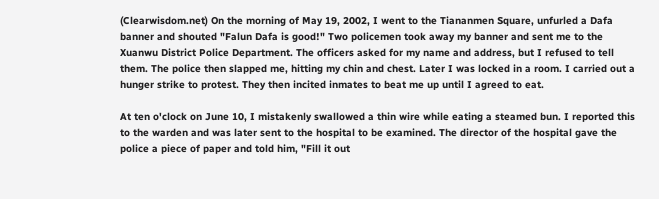(Clearwisdom.net) On the morning of May 19, 2002, I went to the Tiananmen Square, unfurled a Dafa banner and shouted "Falun Dafa is good!" Two policemen took away my banner and sent me to the Xuanwu District Police Department. The officers asked for my name and address, but I refused to tell them. The police then slapped me, hitting my chin and chest. Later I was locked in a room. I carried out a hunger strike to protest. They then incited inmates to beat me up until I agreed to eat.

At ten o'clock on June 10, I mistakenly swallowed a thin wire while eating a steamed bun. I reported this to the warden and was later sent to the hospital to be examined. The director of the hospital gave the police a piece of paper and told him, "Fill it out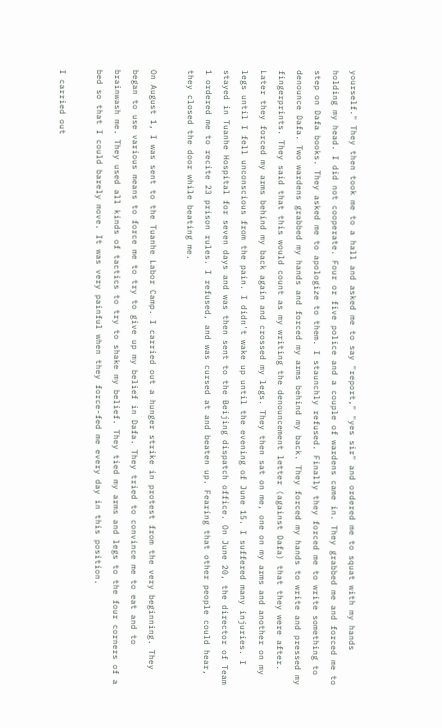yourself." They then took me to a hall and asked me to say "report," "yes sir" and ordered me to squat with my hands holding my head. I did not cooperate. Four or five police and a couple of wardens came in. They grabbed me and forced me to step on Dafa books. They asked me to apologize to them. I staunchly refused. Finally they forced me to write something to denounce Dafa. Two wardens grabbed my hands and forced my arms behind my back. They forced my hands to write and pressed my fingerprints. They said that this would count as my writing the denouncement letter (against Dafa) that they were after. Later they forced my arms behind my back again and crossed my legs. They then sat on me, one on my arms and another on my legs until I fell unconscious from the pain. I didn't wake up until the evening of June 15. I suffered many injuries. I stayed in Tuanhe Hospital for seven days and was then sent to the Beijing dispatch office. On June 20, the director of Team 1 ordered me to recite 23 prison rules. I refused, and was cursed at and beaten up. Fearing that other people could hear, they closed the door while beating me.

On August 1, I was sent to the Tuanhe Labor Camp. I carried out a hunger strike in protest from the very beginning. They began to use various means to force me to try to give up my belief in Dafa. They tried to convince me to eat and to brainwash me. They used all kinds of tactics to try to shake my belief. They tied my arms and legs to the four corners of a bed so that I could barely move. It was very painful when they force-fed me every day in this position.

I carried out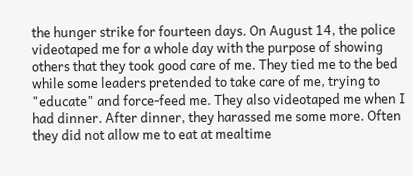the hunger strike for fourteen days. On August 14, the police videotaped me for a whole day with the purpose of showing others that they took good care of me. They tied me to the bed while some leaders pretended to take care of me, trying to "educate" and force-feed me. They also videotaped me when I had dinner. After dinner, they harassed me some more. Often they did not allow me to eat at mealtime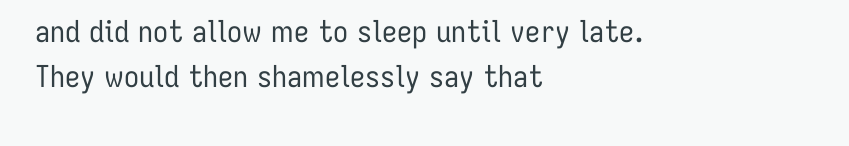and did not allow me to sleep until very late. They would then shamelessly say that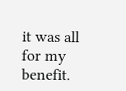it was all for my benefit.